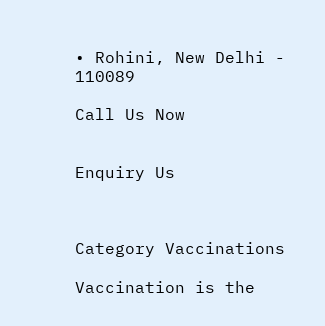• Rohini, New Delhi - 110089

Call Us Now


Enquiry Us



Category Vaccinations

Vaccination is the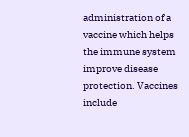administration of a vaccine which helps the immune system improve disease protection. Vaccines include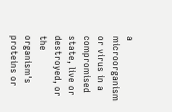a microorganism or virus in a compromised state, live or destroyed, or the organism's proteins or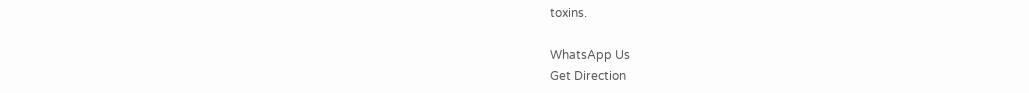toxins.

WhatsApp Us
Get Direction